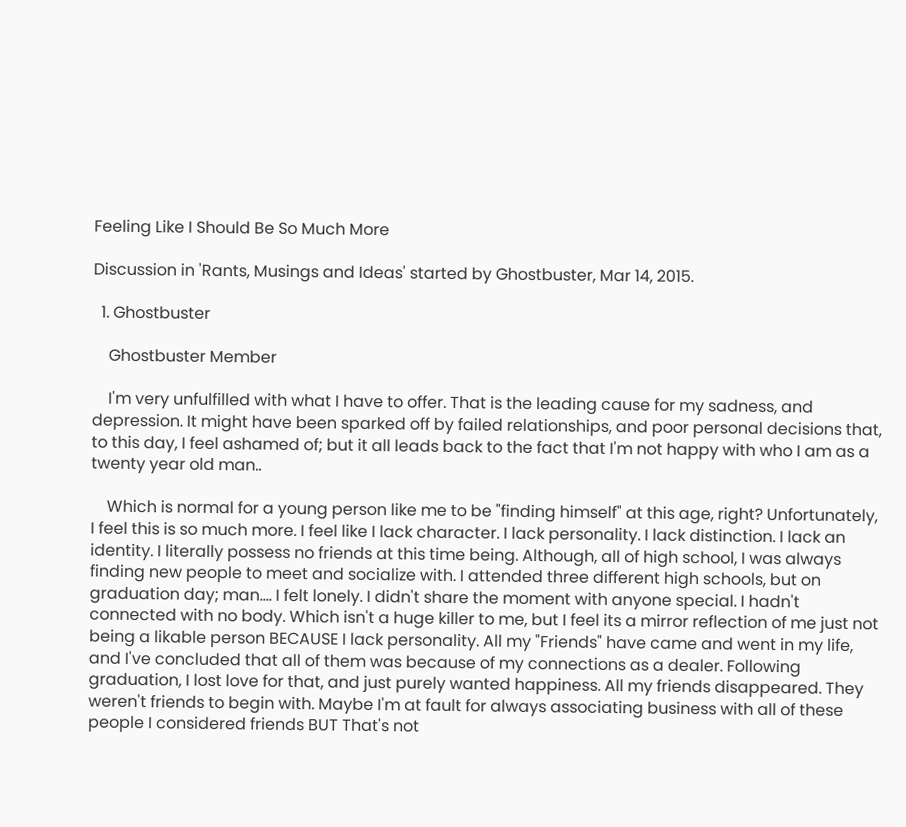Feeling Like I Should Be So Much More

Discussion in 'Rants, Musings and Ideas' started by Ghostbuster, Mar 14, 2015.

  1. Ghostbuster

    Ghostbuster Member

    I'm very unfulfilled with what I have to offer. That is the leading cause for my sadness, and depression. It might have been sparked off by failed relationships, and poor personal decisions that, to this day, I feel ashamed of; but it all leads back to the fact that I'm not happy with who I am as a twenty year old man..

    Which is normal for a young person like me to be "finding himself" at this age, right? Unfortunately, I feel this is so much more. I feel like I lack character. I lack personality. I lack distinction. I lack an identity. I literally possess no friends at this time being. Although, all of high school, I was always finding new people to meet and socialize with. I attended three different high schools, but on graduation day; man…. I felt lonely. I didn't share the moment with anyone special. I hadn't connected with no body. Which isn't a huge killer to me, but I feel its a mirror reflection of me just not being a likable person BECAUSE I lack personality. All my "Friends" have came and went in my life, and I've concluded that all of them was because of my connections as a dealer. Following graduation, I lost love for that, and just purely wanted happiness. All my friends disappeared. They weren't friends to begin with. Maybe I'm at fault for always associating business with all of these people I considered friends BUT That's not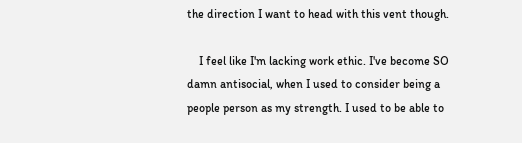the direction I want to head with this vent though.

    I feel like I'm lacking work ethic. I've become SO damn antisocial, when I used to consider being a people person as my strength. I used to be able to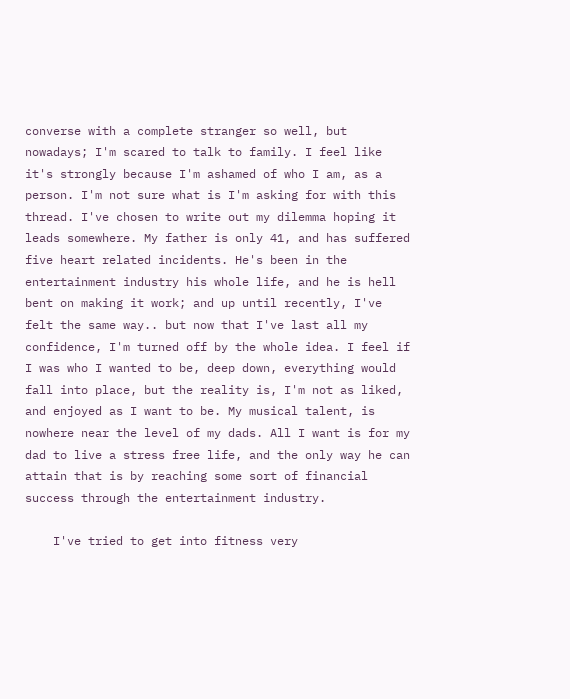converse with a complete stranger so well, but nowadays; I'm scared to talk to family. I feel like it's strongly because I'm ashamed of who I am, as a person. I'm not sure what is I'm asking for with this thread. I've chosen to write out my dilemma hoping it leads somewhere. My father is only 41, and has suffered five heart related incidents. He's been in the entertainment industry his whole life, and he is hell bent on making it work; and up until recently, I've felt the same way.. but now that I've last all my confidence, I'm turned off by the whole idea. I feel if I was who I wanted to be, deep down, everything would fall into place, but the reality is, I'm not as liked, and enjoyed as I want to be. My musical talent, is nowhere near the level of my dads. All I want is for my dad to live a stress free life, and the only way he can attain that is by reaching some sort of financial success through the entertainment industry.

    I've tried to get into fitness very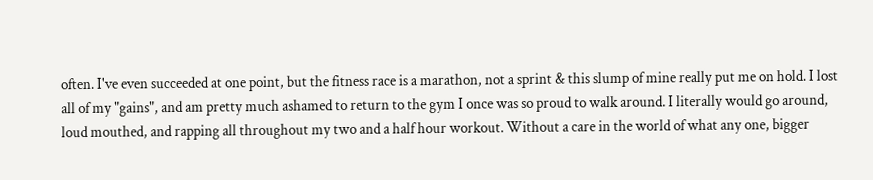often. I've even succeeded at one point, but the fitness race is a marathon, not a sprint & this slump of mine really put me on hold. I lost all of my "gains", and am pretty much ashamed to return to the gym I once was so proud to walk around. I literally would go around, loud mouthed, and rapping all throughout my two and a half hour workout. Without a care in the world of what any one, bigger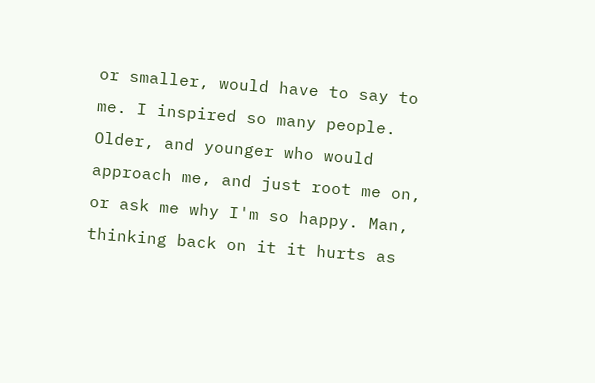or smaller, would have to say to me. I inspired so many people. Older, and younger who would approach me, and just root me on, or ask me why I'm so happy. Man, thinking back on it it hurts as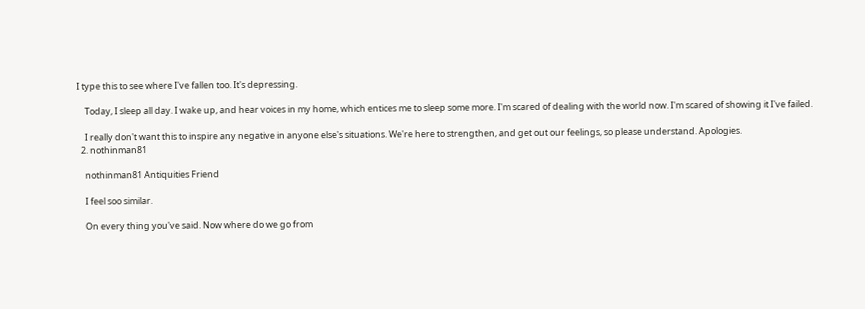I type this to see where I've fallen too. It's depressing.

    Today, I sleep all day. I wake up, and hear voices in my home, which entices me to sleep some more. I'm scared of dealing with the world now. I'm scared of showing it I've failed.

    I really don't want this to inspire any negative in anyone else's situations. We're here to strengthen, and get out our feelings, so please understand. Apologies.
  2. nothinman81

    nothinman81 Antiquities Friend

    I feel soo similar.

    On every thing you've said. Now where do we go from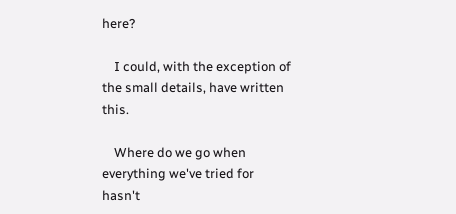here?

    I could, with the exception of the small details, have written this.

    Where do we go when everything we've tried for hasn't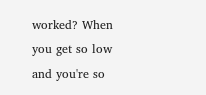worked? When you get so low and you're so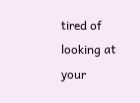tired of looking at your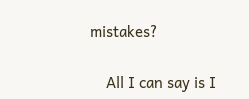mistakes?

    All I can say is I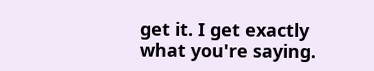get it. I get exactly what you're saying.